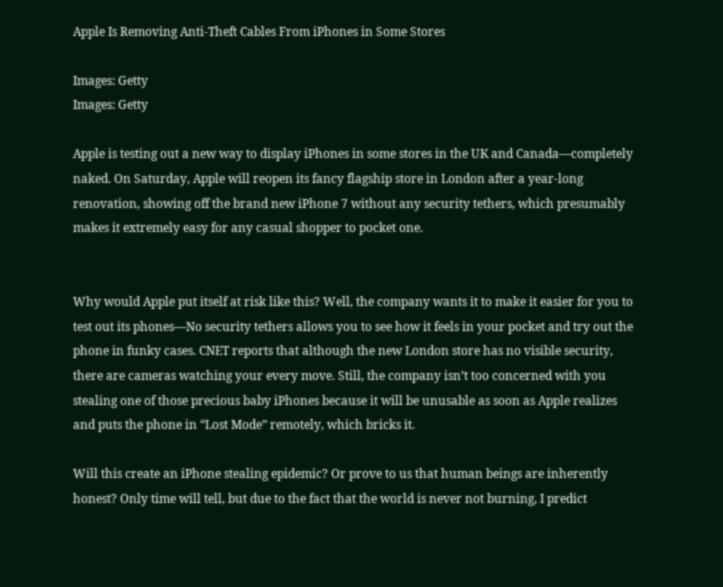Apple Is Removing Anti-Theft Cables From iPhones in Some Stores

Images: Getty
Images: Getty

Apple is testing out a new way to display iPhones in some stores in the UK and Canada—completely naked. On Saturday, Apple will reopen its fancy flagship store in London after a year-long renovation, showing off the brand new iPhone 7 without any security tethers, which presumably makes it extremely easy for any casual shopper to pocket one.


Why would Apple put itself at risk like this? Well, the company wants it to make it easier for you to test out its phones—No security tethers allows you to see how it feels in your pocket and try out the phone in funky cases. CNET reports that although the new London store has no visible security, there are cameras watching your every move. Still, the company isn’t too concerned with you stealing one of those precious baby iPhones because it will be unusable as soon as Apple realizes and puts the phone in “Lost Mode” remotely, which bricks it.

Will this create an iPhone stealing epidemic? Or prove to us that human beings are inherently honest? Only time will tell, but due to the fact that the world is never not burning, I predict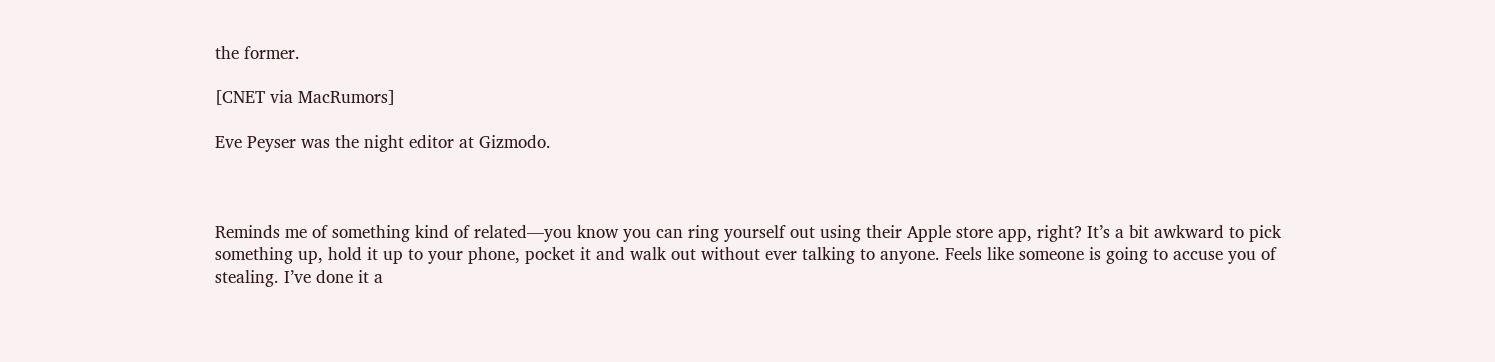the former.

[CNET via MacRumors]

Eve Peyser was the night editor at Gizmodo.



Reminds me of something kind of related—you know you can ring yourself out using their Apple store app, right? It’s a bit awkward to pick something up, hold it up to your phone, pocket it and walk out without ever talking to anyone. Feels like someone is going to accuse you of stealing. I’ve done it a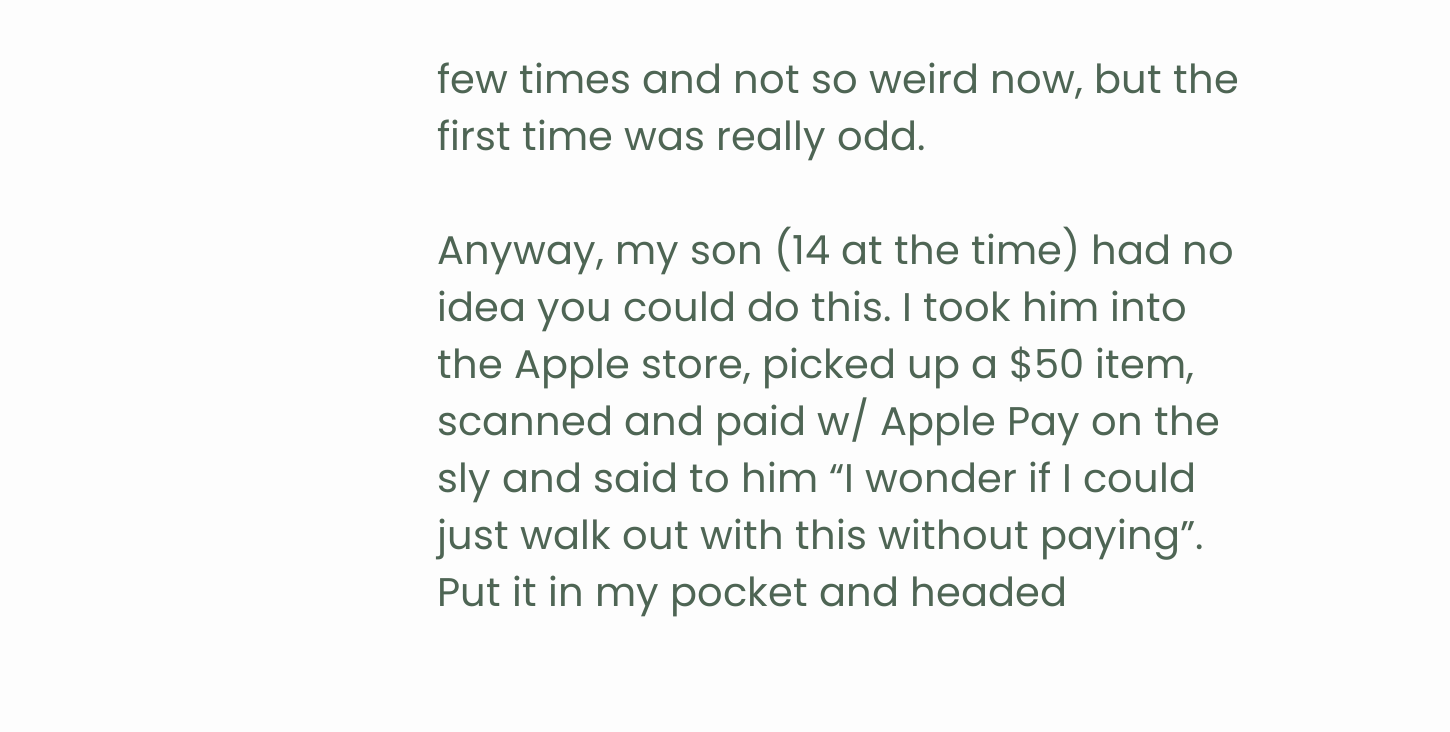few times and not so weird now, but the first time was really odd.

Anyway, my son (14 at the time) had no idea you could do this. I took him into the Apple store, picked up a $50 item, scanned and paid w/ Apple Pay on the sly and said to him “I wonder if I could just walk out with this without paying”. Put it in my pocket and headed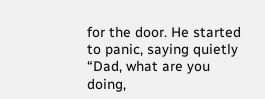for the door. He started to panic, saying quietly “Dad, what are you doing,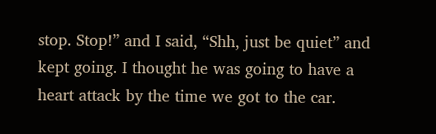stop. Stop!” and I said, “Shh, just be quiet” and kept going. I thought he was going to have a heart attack by the time we got to the car.